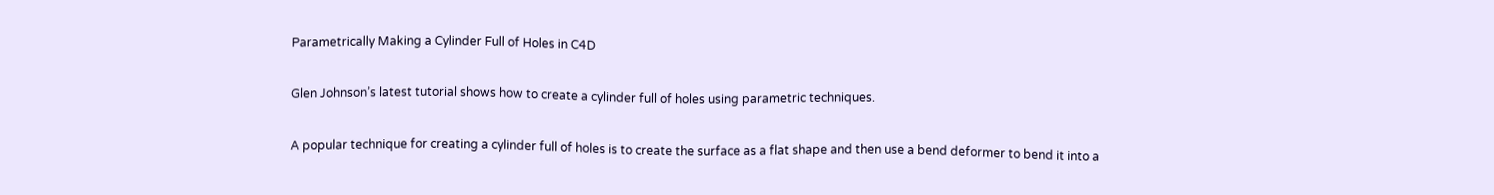Parametrically Making a Cylinder Full of Holes in C4D

Glen Johnson’s latest tutorial shows how to create a cylinder full of holes using parametric techniques.

A popular technique for creating a cylinder full of holes is to create the surface as a flat shape and then use a bend deformer to bend it into a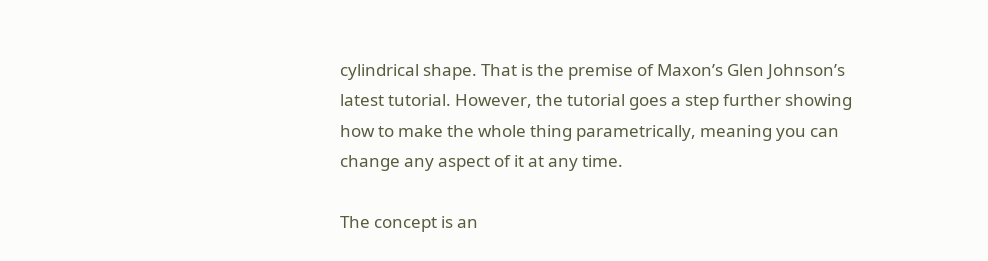cylindrical shape. That is the premise of Maxon’s Glen Johnson’s latest tutorial. However, the tutorial goes a step further showing how to make the whole thing parametrically, meaning you can change any aspect of it at any time.

The concept is an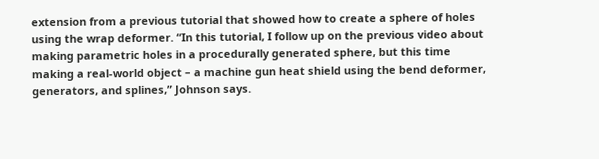extension from a previous tutorial that showed how to create a sphere of holes using the wrap deformer. “In this tutorial, I follow up on the previous video about making parametric holes in a procedurally generated sphere, but this time making a real-world object – a machine gun heat shield using the bend deformer, generators, and splines,” Johnson says.